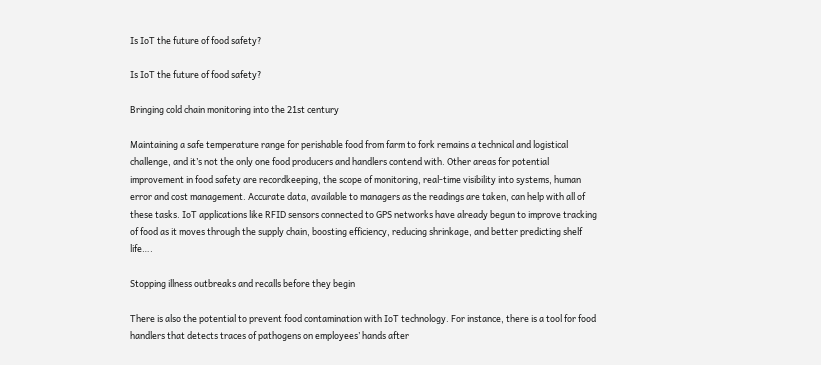Is IoT the future of food safety?

Is IoT the future of food safety?

Bringing cold chain monitoring into the 21st century

Maintaining a safe temperature range for perishable food from farm to fork remains a technical and logistical challenge, and it’s not the only one food producers and handlers contend with. Other areas for potential improvement in food safety are recordkeeping, the scope of monitoring, real-time visibility into systems, human error and cost management. Accurate data, available to managers as the readings are taken, can help with all of these tasks. IoT applications like RFID sensors connected to GPS networks have already begun to improve tracking of food as it moves through the supply chain, boosting efficiency, reducing shrinkage, and better predicting shelf life….

Stopping illness outbreaks and recalls before they begin

There is also the potential to prevent food contamination with IoT technology. For instance, there is a tool for food handlers that detects traces of pathogens on employees’ hands after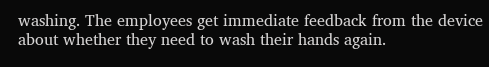washing. The employees get immediate feedback from the device about whether they need to wash their hands again.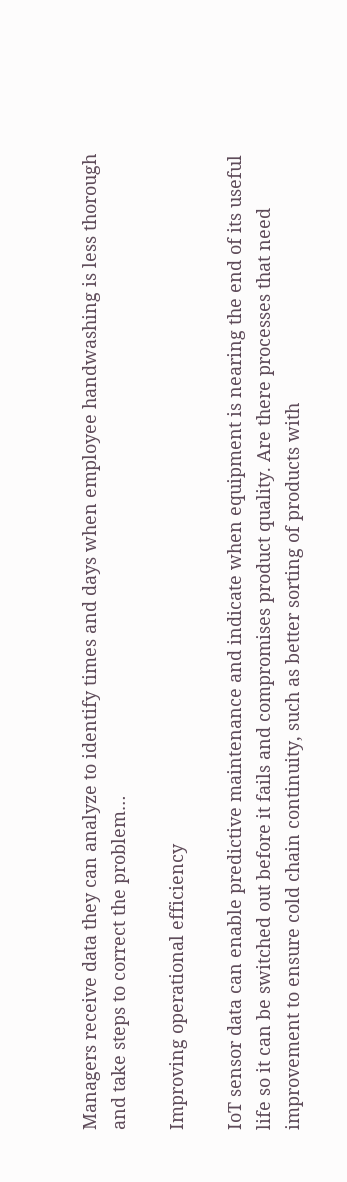Managers receive data they can analyze to identify times and days when employee handwashing is less thorough and take steps to correct the problem…

Improving operational efficiency

IoT sensor data can enable predictive maintenance and indicate when equipment is nearing the end of its useful life so it can be switched out before it fails and compromises product quality. Are there processes that need improvement to ensure cold chain continuity, such as better sorting of products with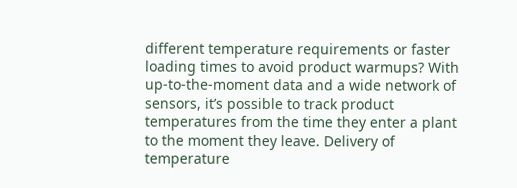different temperature requirements or faster loading times to avoid product warmups? With up-to-the-moment data and a wide network of sensors, it’s possible to track product temperatures from the time they enter a plant to the moment they leave. Delivery of temperature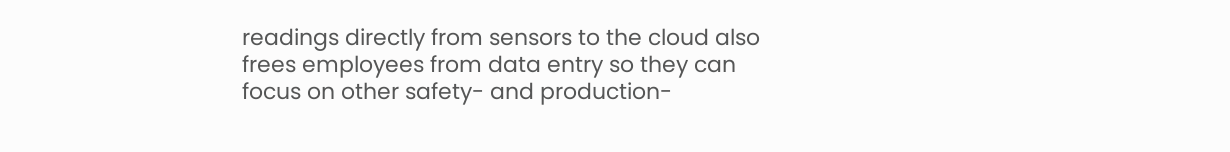readings directly from sensors to the cloud also frees employees from data entry so they can focus on other safety- and production-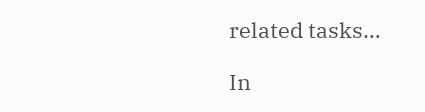related tasks…

In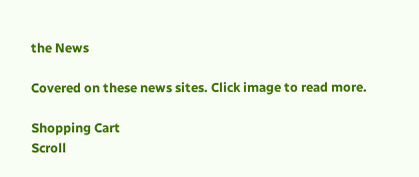the News

Covered on these news sites. Click image to read more.

Shopping Cart
Scroll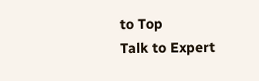to Top
Talk to Expert